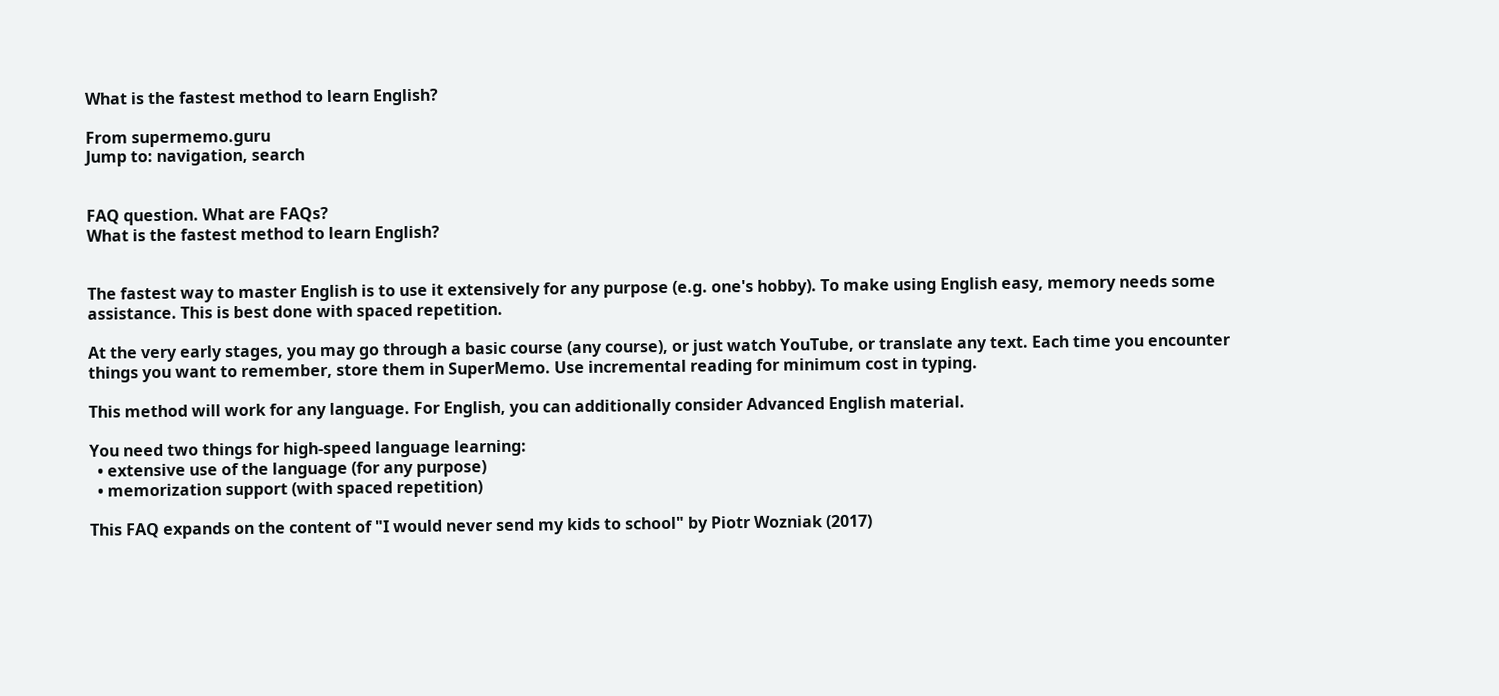What is the fastest method to learn English?

From supermemo.guru
Jump to: navigation, search


FAQ question. What are FAQs?
What is the fastest method to learn English?


The fastest way to master English is to use it extensively for any purpose (e.g. one's hobby). To make using English easy, memory needs some assistance. This is best done with spaced repetition.

At the very early stages, you may go through a basic course (any course), or just watch YouTube, or translate any text. Each time you encounter things you want to remember, store them in SuperMemo. Use incremental reading for minimum cost in typing.

This method will work for any language. For English, you can additionally consider Advanced English material.

You need two things for high-speed language learning:
  • extensive use of the language (for any purpose)
  • memorization support (with spaced repetition)

This FAQ expands on the content of "I would never send my kids to school" by Piotr Wozniak (2017)